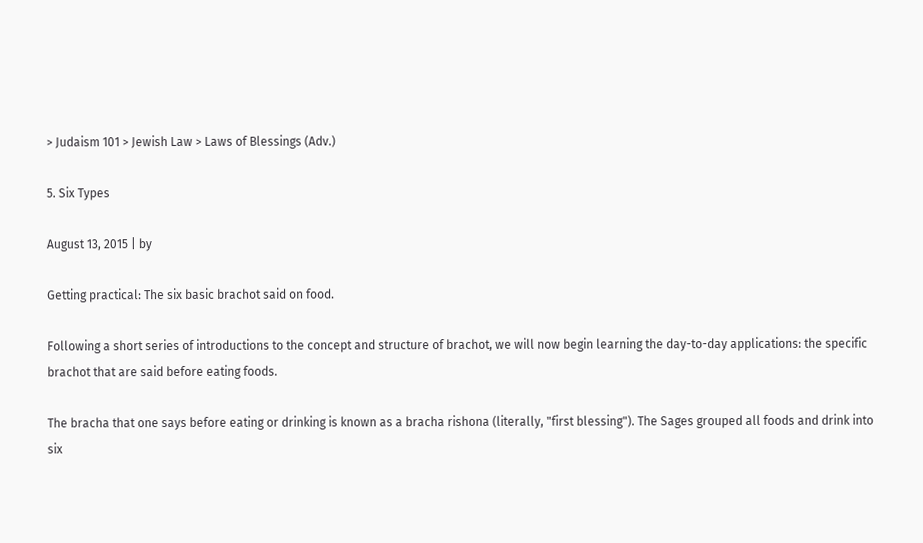> Judaism 101 > Jewish Law > Laws of Blessings (Adv.)

5. Six Types

August 13, 2015 | by

Getting practical: The six basic brachot said on food.

Following a short series of introductions to the concept and structure of brachot, we will now begin learning the day-to-day applications: the specific brachot that are said before eating foods.

The bracha that one says before eating or drinking is known as a bracha rishona (literally, "first blessing"). The Sages grouped all foods and drink into six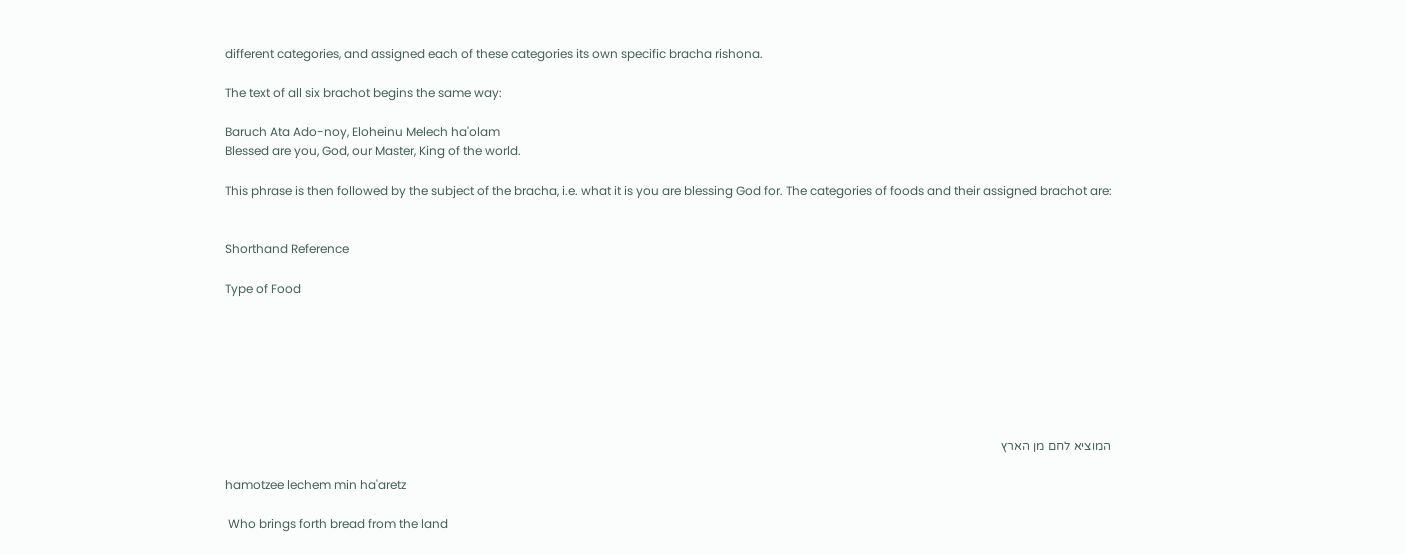different categories, and assigned each of these categories its own specific bracha rishona.

The text of all six brachot begins the same way:

Baruch Ata Ado-noy, Eloheinu Melech ha'olam
Blessed are you, God, our Master, King of the world.

This phrase is then followed by the subject of the bracha, i.e. what it is you are blessing God for. The categories of foods and their assigned brachot are:


Shorthand Reference

Type of Food







המוציא לחם מן הארץ

hamotzee lechem min ha'aretz

 Who brings forth bread from the land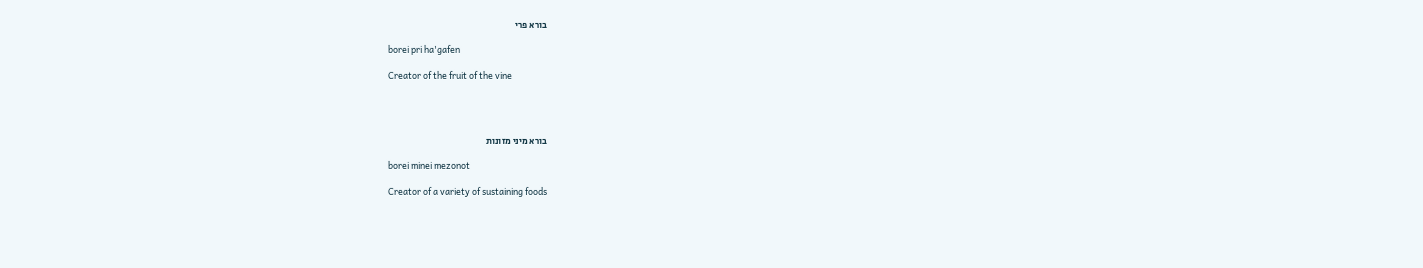בורא פרי

 borei pri ha'gafen

 Creator of the fruit of the vine




בורא מיני מזונות

 borei minei mezonot

 Creator of a variety of sustaining foods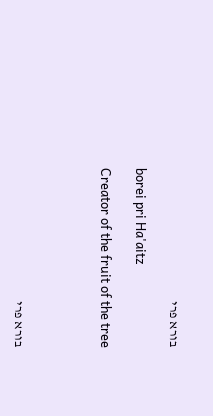בורא פרי

 borei pri Ha'aitz

 Creator of the fruit of the tree




בורא פרי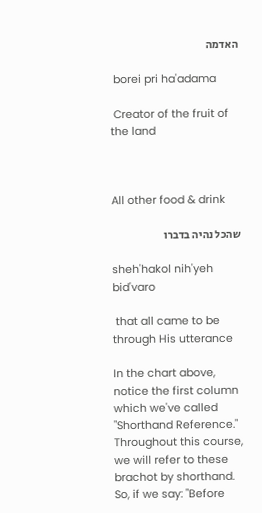האדמה

 borei pri ha'adama

 Creator of the fruit of the land



All other food & drink

שהכל נהיה בדברו

sheh'hakol nih'yeh bid'varo

 that all came to be through His utterance

In the chart above, notice the first column which we've called "Shorthand Reference." Throughout this course, we will refer to these brachot by shorthand. So, if we say: "Before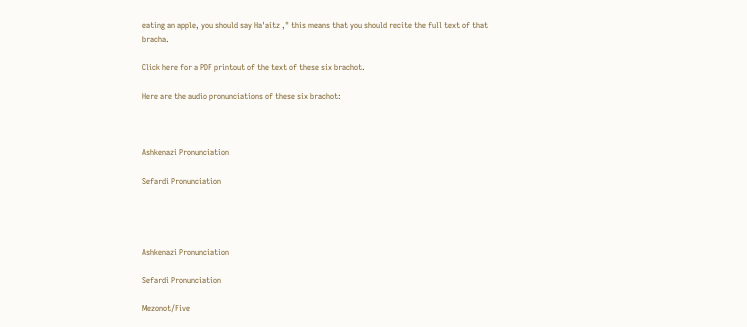eating an apple, you should say Ha'aitz ," this means that you should recite the full text of that bracha.

Click here for a PDF printout of the text of these six brachot.

Here are the audio pronunciations of these six brachot:



Ashkenazi Pronunciation

Sefardi Pronunciation




Ashkenazi Pronunciation

Sefardi Pronunciation

Mezonot/Five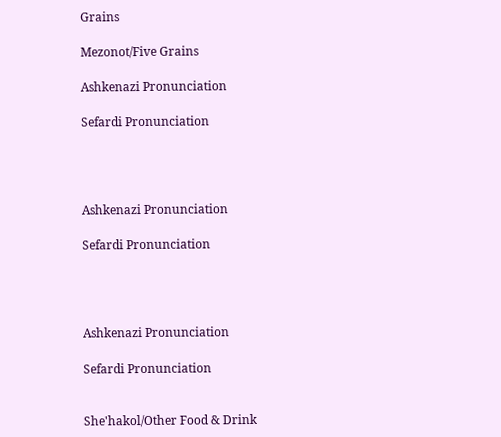Grains

Mezonot/Five Grains

Ashkenazi Pronunciation

Sefardi Pronunciation




Ashkenazi Pronunciation

Sefardi Pronunciation




Ashkenazi Pronunciation

Sefardi Pronunciation


She'hakol/Other Food & Drink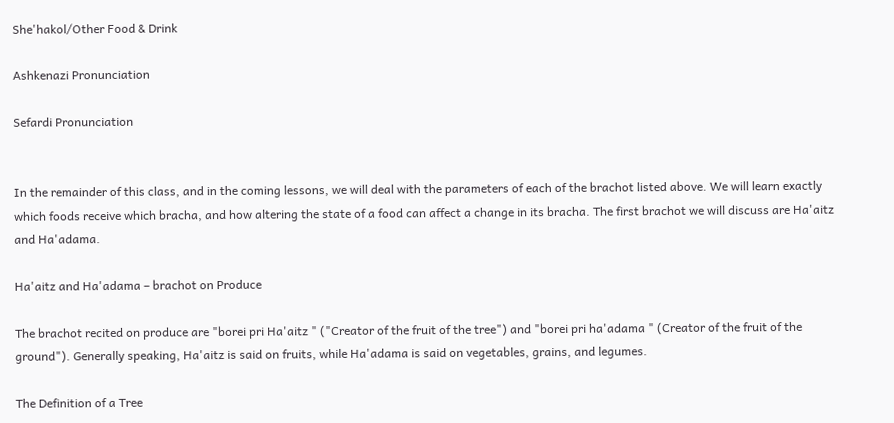She'hakol/Other Food & Drink

Ashkenazi Pronunciation

Sefardi Pronunciation


In the remainder of this class, and in the coming lessons, we will deal with the parameters of each of the brachot listed above. We will learn exactly which foods receive which bracha, and how altering the state of a food can affect a change in its bracha. The first brachot we will discuss are Ha'aitz and Ha'adama.

Ha'aitz and Ha'adama – brachot on Produce

The brachot recited on produce are "borei pri Ha'aitz " ("Creator of the fruit of the tree") and "borei pri ha'adama " (Creator of the fruit of the ground"). Generally speaking, Ha'aitz is said on fruits, while Ha'adama is said on vegetables, grains, and legumes.

The Definition of a Tree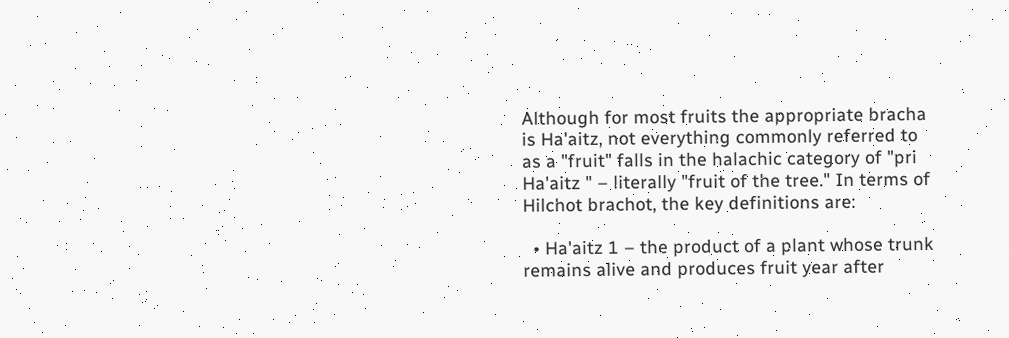Although for most fruits the appropriate bracha is Ha'aitz, not everything commonly referred to as a "fruit" falls in the halachic category of "pri Ha'aitz " – literally "fruit of the tree." In terms of Hilchot brachot, the key definitions are:

  • Ha'aitz 1 – the product of a plant whose trunk remains alive and produces fruit year after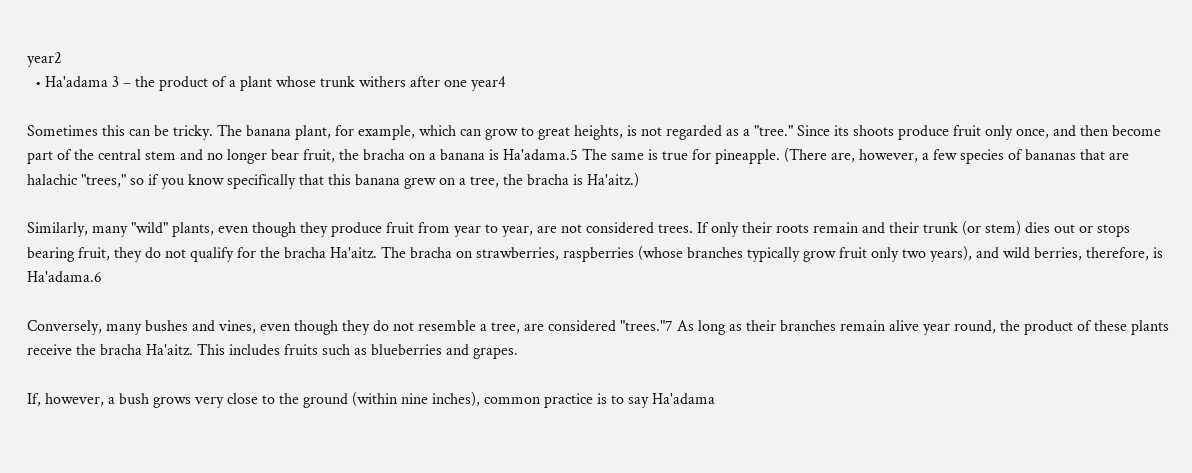year2
  • Ha'adama 3 – the product of a plant whose trunk withers after one year4

Sometimes this can be tricky. The banana plant, for example, which can grow to great heights, is not regarded as a "tree." Since its shoots produce fruit only once, and then become part of the central stem and no longer bear fruit, the bracha on a banana is Ha'adama.5 The same is true for pineapple. (There are, however, a few species of bananas that are halachic "trees," so if you know specifically that this banana grew on a tree, the bracha is Ha'aitz.)

Similarly, many "wild" plants, even though they produce fruit from year to year, are not considered trees. If only their roots remain and their trunk (or stem) dies out or stops bearing fruit, they do not qualify for the bracha Ha'aitz. The bracha on strawberries, raspberries (whose branches typically grow fruit only two years), and wild berries, therefore, is Ha'adama.6

Conversely, many bushes and vines, even though they do not resemble a tree, are considered "trees."7 As long as their branches remain alive year round, the product of these plants receive the bracha Ha'aitz. This includes fruits such as blueberries and grapes.

If, however, a bush grows very close to the ground (within nine inches), common practice is to say Ha'adama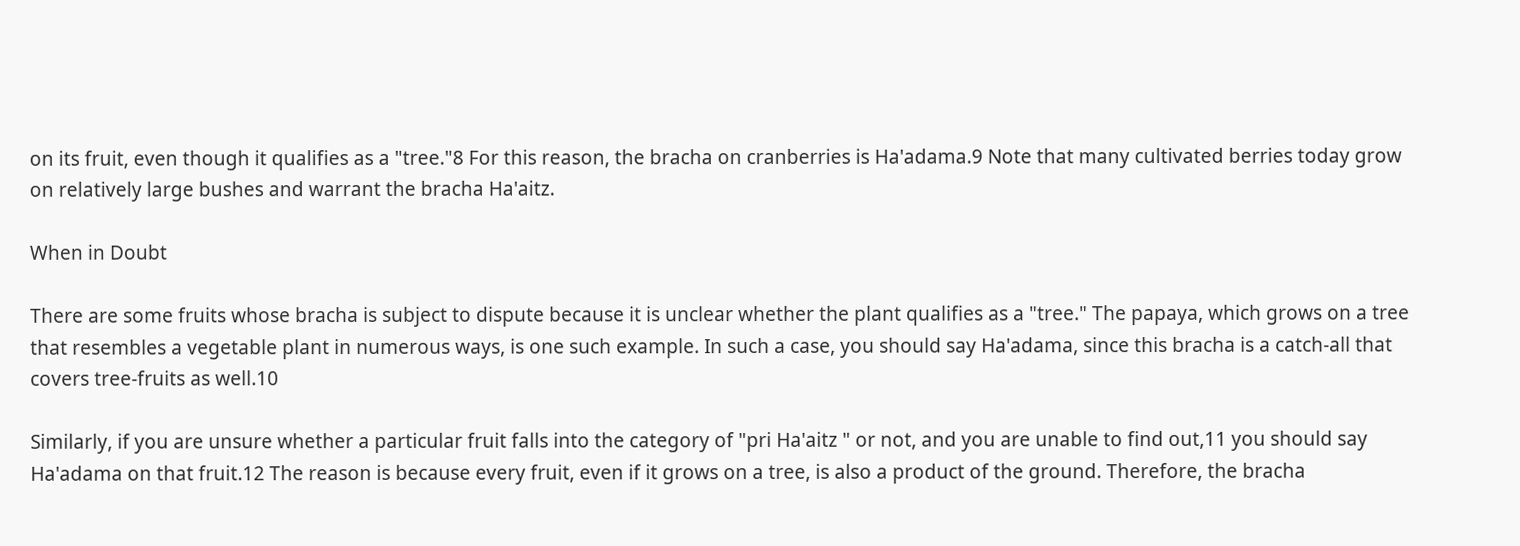on its fruit, even though it qualifies as a "tree."8 For this reason, the bracha on cranberries is Ha'adama.9 Note that many cultivated berries today grow on relatively large bushes and warrant the bracha Ha'aitz.

When in Doubt

There are some fruits whose bracha is subject to dispute because it is unclear whether the plant qualifies as a "tree." The papaya, which grows on a tree that resembles a vegetable plant in numerous ways, is one such example. In such a case, you should say Ha'adama, since this bracha is a catch-all that covers tree-fruits as well.10

Similarly, if you are unsure whether a particular fruit falls into the category of "pri Ha'aitz " or not, and you are unable to find out,11 you should say Ha'adama on that fruit.12 The reason is because every fruit, even if it grows on a tree, is also a product of the ground. Therefore, the bracha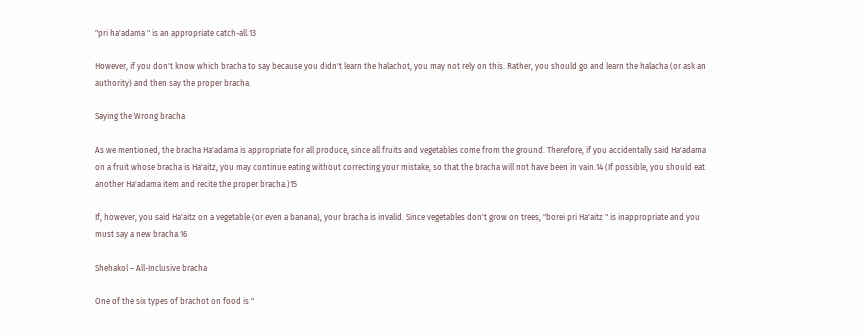"pri ha'adama " is an appropriate catch-all.13

However, if you don't know which bracha to say because you didn't learn the halachot, you may not rely on this. Rather, you should go and learn the halacha (or ask an authority) and then say the proper bracha.

Saying the Wrong bracha

As we mentioned, the bracha Ha'adama is appropriate for all produce, since all fruits and vegetables come from the ground. Therefore, if you accidentally said Ha'adama on a fruit whose bracha is Ha'aitz, you may continue eating without correcting your mistake, so that the bracha will not have been in vain.14 (If possible, you should eat another Ha'adama item and recite the proper bracha.)15

If, however, you said Ha'aitz on a vegetable (or even a banana), your bracha is invalid. Since vegetables don't grow on trees, "borei pri Ha'aitz " is inappropriate and you must say a new bracha.16

Shehakol – All-Inclusive bracha

One of the six types of brachot on food is "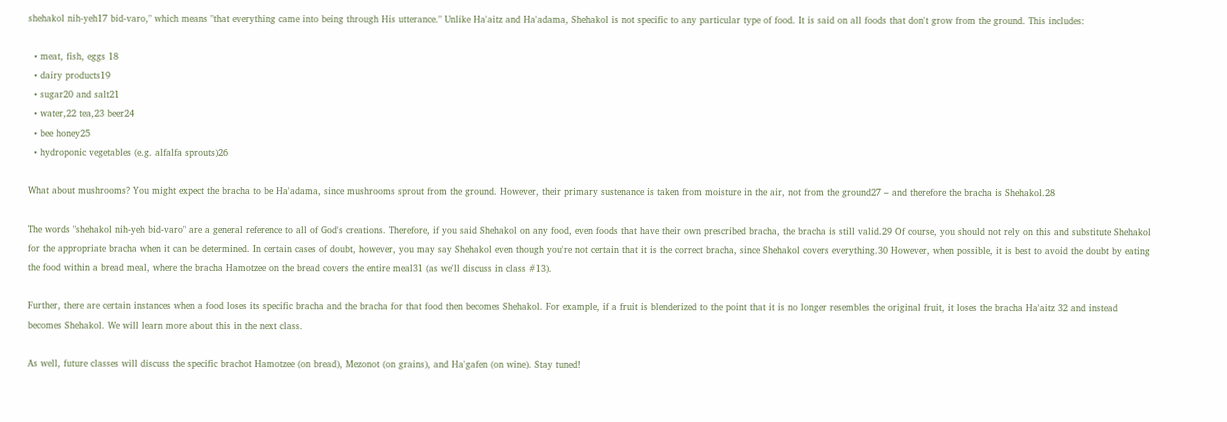shehakol nih-yeh17 bid-varo," which means "that everything came into being through His utterance." Unlike Ha'aitz and Ha'adama, Shehakol is not specific to any particular type of food. It is said on all foods that don't grow from the ground. This includes:

  • meat, fish, eggs 18
  • dairy products19
  • sugar20 and salt21
  • water,22 tea,23 beer24
  • bee honey25
  • hydroponic vegetables (e.g. alfalfa sprouts)26

What about mushrooms? You might expect the bracha to be Ha'adama, since mushrooms sprout from the ground. However, their primary sustenance is taken from moisture in the air, not from the ground27 – and therefore the bracha is Shehakol.28

The words "shehakol nih-yeh bid-varo" are a general reference to all of God's creations. Therefore, if you said Shehakol on any food, even foods that have their own prescribed bracha, the bracha is still valid.29 Of course, you should not rely on this and substitute Shehakol for the appropriate bracha when it can be determined. In certain cases of doubt, however, you may say Shehakol even though you're not certain that it is the correct bracha, since Shehakol covers everything.30 However, when possible, it is best to avoid the doubt by eating the food within a bread meal, where the bracha Hamotzee on the bread covers the entire meal31 (as we'll discuss in class #13).

Further, there are certain instances when a food loses its specific bracha and the bracha for that food then becomes Shehakol. For example, if a fruit is blenderized to the point that it is no longer resembles the original fruit, it loses the bracha Ha'aitz 32 and instead becomes Shehakol. We will learn more about this in the next class.

As well, future classes will discuss the specific brachot Hamotzee (on bread), Mezonot (on grains), and Ha'gafen (on wine). Stay tuned!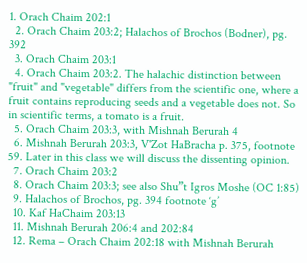1. Orach Chaim 202:1
  2. Orach Chaim 203:2; Halachos of Brochos (Bodner), pg. 392
  3. Orach Chaim 203:1
  4. Orach Chaim 203:2. The halachic distinction between "fruit" and "vegetable" differs from the scientific one, where a fruit contains reproducing seeds and a vegetable does not. So in scientific terms, a tomato is a fruit.
  5. Orach Chaim 203:3, with Mishnah Berurah 4
  6. Mishnah Berurah 203:3, V'Zot HaBracha p. 375, footnote 59. Later in this class we will discuss the dissenting opinion.
  7. Orach Chaim 203:2
  8. Orach Chaim 203:3; see also Shu”t Igros Moshe (OC 1:85)
  9. Halachos of Brochos, pg. 394 footnote ‘g’
  10. Kaf HaChaim 203:13
  11. Mishnah Berurah 206:4 and 202:84
  12. Rema – Orach Chaim 202:18 with Mishnah Berurah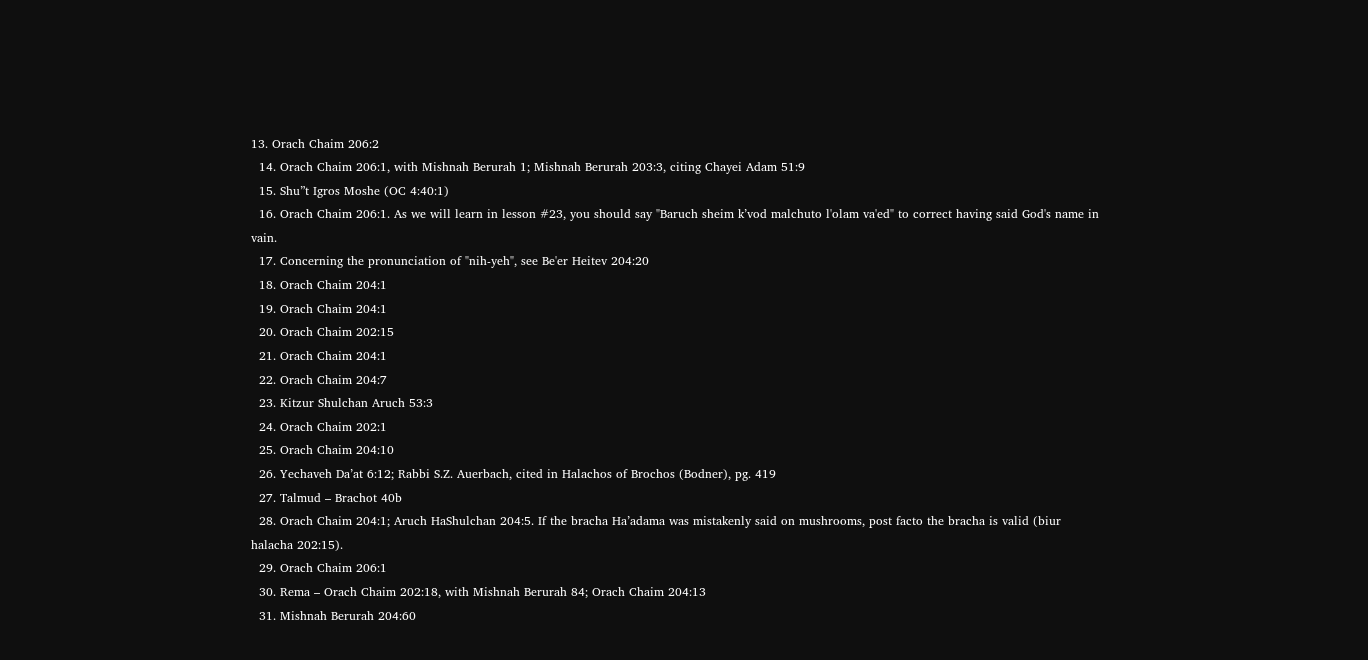13. Orach Chaim 206:2
  14. Orach Chaim 206:1, with Mishnah Berurah 1; Mishnah Berurah 203:3, citing Chayei Adam 51:9
  15. Shu”t Igros Moshe (OC 4:40:1)
  16. Orach Chaim 206:1. As we will learn in lesson #23, you should say "Baruch sheim k’vod malchuto l'olam va'ed" to correct having said God's name in vain.
  17. Concerning the pronunciation of "nih-yeh", see Be'er Heitev 204:20
  18. Orach Chaim 204:1
  19. Orach Chaim 204:1
  20. Orach Chaim 202:15
  21. Orach Chaim 204:1
  22. Orach Chaim 204:7
  23. Kitzur Shulchan Aruch 53:3
  24. Orach Chaim 202:1
  25. Orach Chaim 204:10
  26. Yechaveh Da’at 6:12; Rabbi S.Z. Auerbach, cited in Halachos of Brochos (Bodner), pg. 419
  27. Talmud – Brachot 40b
  28. Orach Chaim 204:1; Aruch HaShulchan 204:5. If the bracha Ha’adama was mistakenly said on mushrooms, post facto the bracha is valid (biur halacha 202:15).
  29. Orach Chaim 206:1
  30. Rema – Orach Chaim 202:18, with Mishnah Berurah 84; Orach Chaim 204:13
  31. Mishnah Berurah 204:60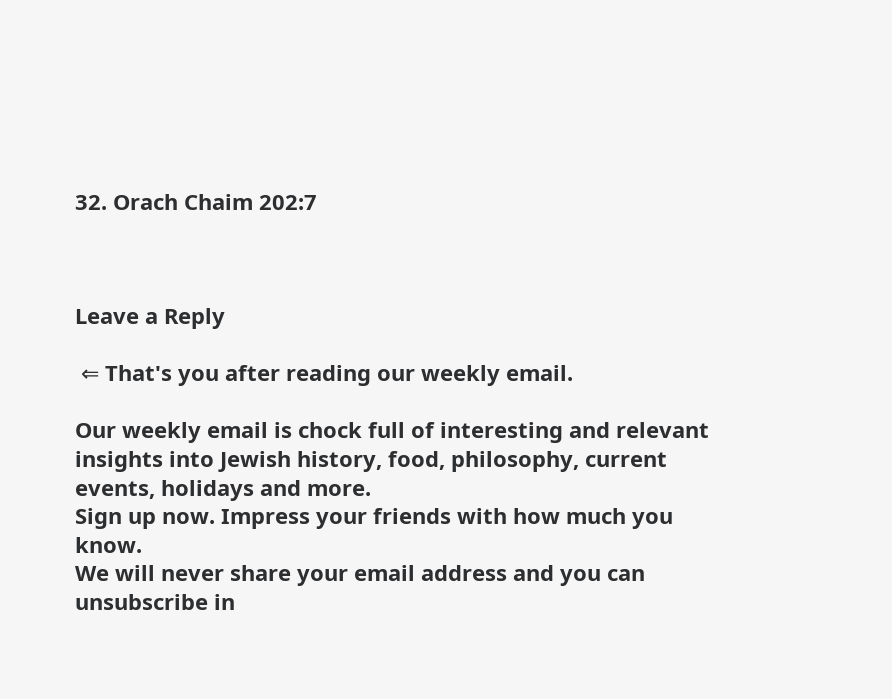32. Orach Chaim 202:7



Leave a Reply

 ⇐ That's you after reading our weekly email.

Our weekly email is chock full of interesting and relevant insights into Jewish history, food, philosophy, current events, holidays and more.
Sign up now. Impress your friends with how much you know.
We will never share your email address and you can unsubscribe in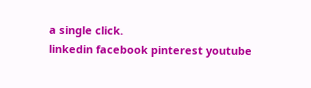a single click.
linkedin facebook pinterest youtube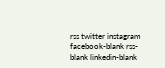rss twitter instagram facebook-blank rss-blank linkedin-blank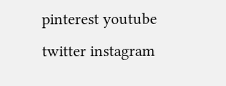pinterest youtube twitter instagram